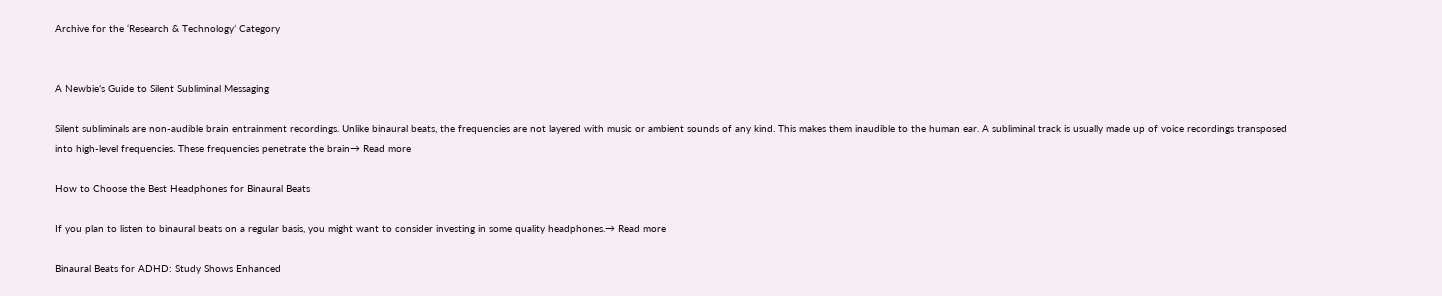Archive for the ‘Research & Technology’ Category


A Newbie’s Guide to Silent Subliminal Messaging

Silent subliminals are non-audible brain entrainment recordings. Unlike binaural beats, the frequencies are not layered with music or ambient sounds of any kind. This makes them inaudible to the human ear. A subliminal track is usually made up of voice recordings transposed into high-level frequencies. These frequencies penetrate the brain→ Read more

How to Choose the Best Headphones for Binaural Beats

If you plan to listen to binaural beats on a regular basis, you might want to consider investing in some quality headphones.→ Read more

Binaural Beats for ADHD: Study Shows Enhanced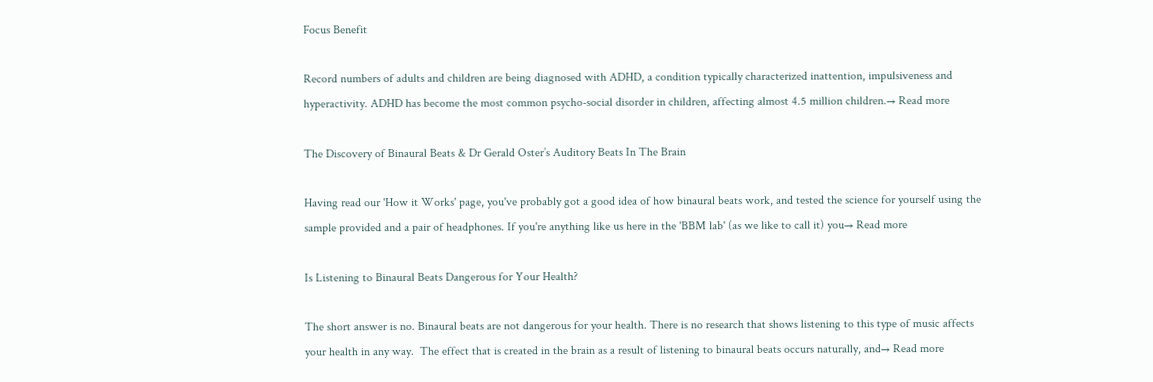Focus Benefit

Record numbers of adults and children are being diagnosed with ADHD, a condition typically characterized inattention, impulsiveness and hyperactivity. ADHD has become the most common psycho-social disorder in children, affecting almost 4.5 million children.→ Read more

The Discovery of Binaural Beats & Dr Gerald Oster’s Auditory Beats In The Brain

Having read our 'How it Works' page, you've probably got a good idea of how binaural beats work, and tested the science for yourself using the sample provided and a pair of headphones. If you're anything like us here in the 'BBM lab' (as we like to call it) you→ Read more

Is Listening to Binaural Beats Dangerous for Your Health?

The short answer is no. Binaural beats are not dangerous for your health. There is no research that shows listening to this type of music affects your health in any way.  The effect that is created in the brain as a result of listening to binaural beats occurs naturally, and→ Read more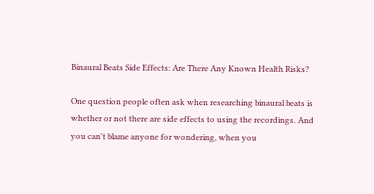Binaural Beats Side Effects: Are There Any Known Health Risks?

One question people often ask when researching binaural beats is whether or not there are side effects to using the recordings. And you can't blame anyone for wondering, when you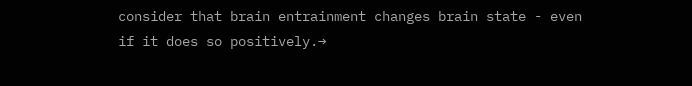consider that brain entrainment changes brain state - even if it does so positively.→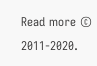Read more © 2011-2020.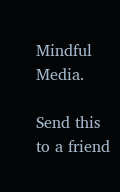Mindful Media.

Send this to a friend